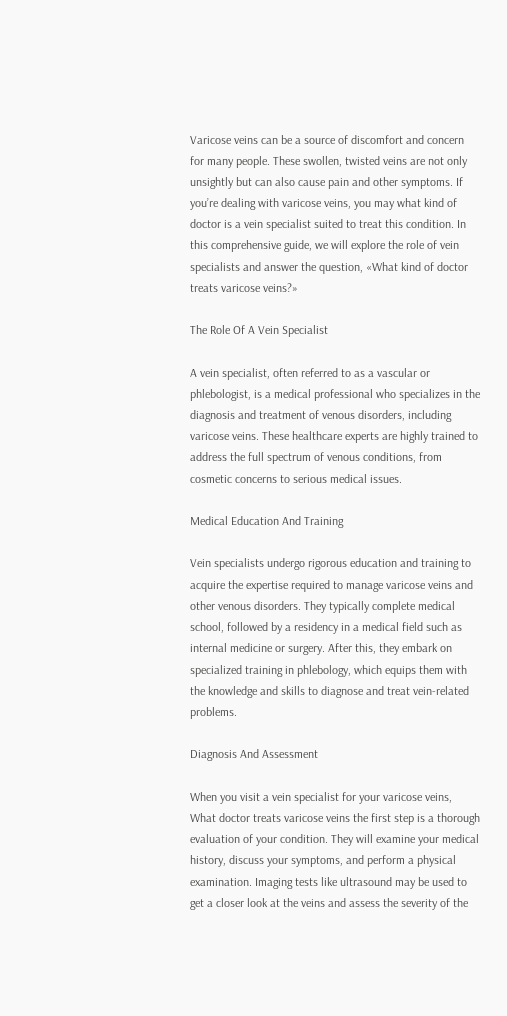Varicose veins can be a source of discomfort and concern for many people. These swollen, twisted veins are not only unsightly but can also cause pain and other symptoms. If you’re dealing with varicose veins, you may what kind of doctor is a vein specialist suited to treat this condition. In this comprehensive guide, we will explore the role of vein specialists and answer the question, «What kind of doctor treats varicose veins?»

The Role Of A Vein Specialist

A vein specialist, often referred to as a vascular or phlebologist, is a medical professional who specializes in the diagnosis and treatment of venous disorders, including varicose veins. These healthcare experts are highly trained to address the full spectrum of venous conditions, from cosmetic concerns to serious medical issues.

Medical Education And Training

Vein specialists undergo rigorous education and training to acquire the expertise required to manage varicose veins and other venous disorders. They typically complete medical school, followed by a residency in a medical field such as internal medicine or surgery. After this, they embark on specialized training in phlebology, which equips them with the knowledge and skills to diagnose and treat vein-related problems.

Diagnosis And Assessment

When you visit a vein specialist for your varicose veins, What doctor treats varicose veins the first step is a thorough evaluation of your condition. They will examine your medical history, discuss your symptoms, and perform a physical examination. Imaging tests like ultrasound may be used to get a closer look at the veins and assess the severity of the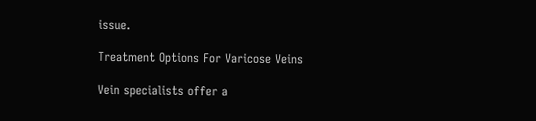issue.

Treatment Options For Varicose Veins

Vein specialists offer a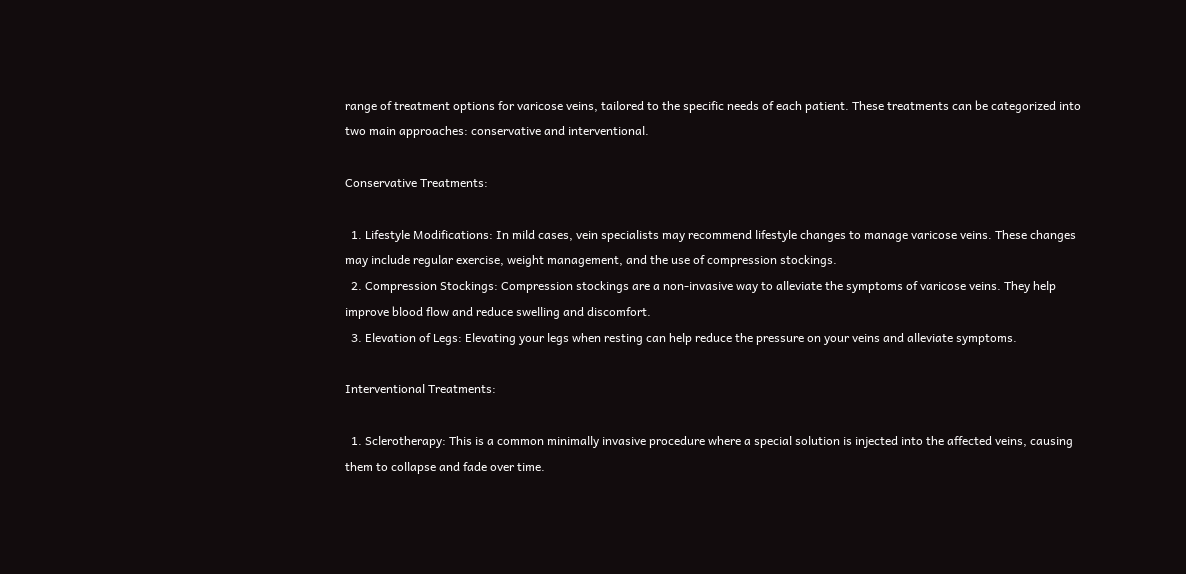range of treatment options for varicose veins, tailored to the specific needs of each patient. These treatments can be categorized into two main approaches: conservative and interventional.

Conservative Treatments:

  1. Lifestyle Modifications: In mild cases, vein specialists may recommend lifestyle changes to manage varicose veins. These changes may include regular exercise, weight management, and the use of compression stockings.
  2. Compression Stockings: Compression stockings are a non-invasive way to alleviate the symptoms of varicose veins. They help improve blood flow and reduce swelling and discomfort.
  3. Elevation of Legs: Elevating your legs when resting can help reduce the pressure on your veins and alleviate symptoms.

Interventional Treatments:

  1. Sclerotherapy: This is a common minimally invasive procedure where a special solution is injected into the affected veins, causing them to collapse and fade over time.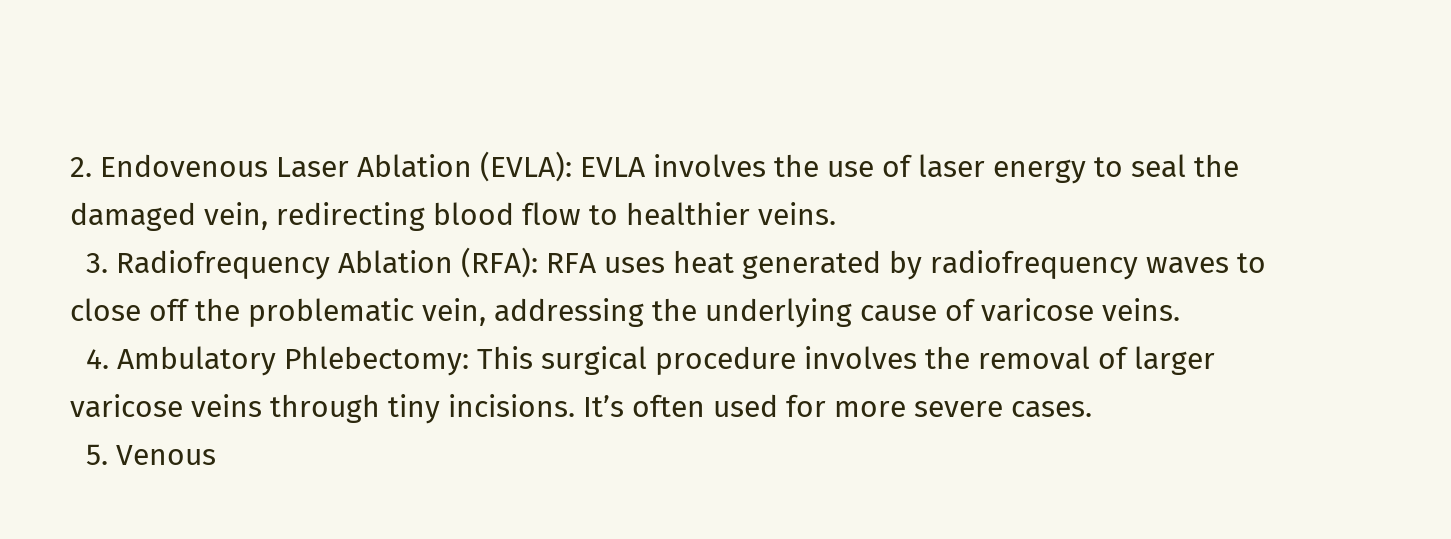2. Endovenous Laser Ablation (EVLA): EVLA involves the use of laser energy to seal the damaged vein, redirecting blood flow to healthier veins.
  3. Radiofrequency Ablation (RFA): RFA uses heat generated by radiofrequency waves to close off the problematic vein, addressing the underlying cause of varicose veins.
  4. Ambulatory Phlebectomy: This surgical procedure involves the removal of larger varicose veins through tiny incisions. It’s often used for more severe cases.
  5. Venous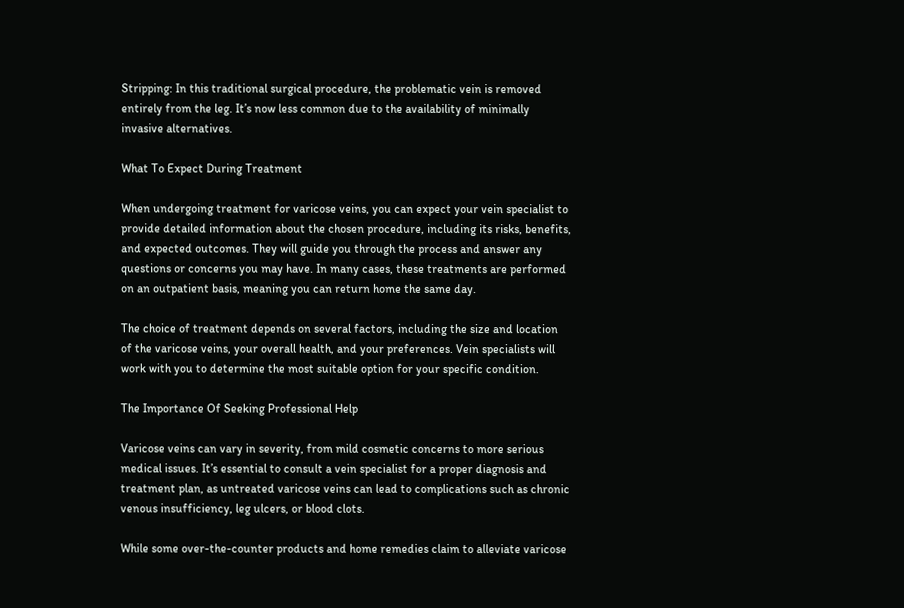Stripping: In this traditional surgical procedure, the problematic vein is removed entirely from the leg. It’s now less common due to the availability of minimally invasive alternatives.

What To Expect During Treatment

When undergoing treatment for varicose veins, you can expect your vein specialist to provide detailed information about the chosen procedure, including its risks, benefits, and expected outcomes. They will guide you through the process and answer any questions or concerns you may have. In many cases, these treatments are performed on an outpatient basis, meaning you can return home the same day.

The choice of treatment depends on several factors, including the size and location of the varicose veins, your overall health, and your preferences. Vein specialists will work with you to determine the most suitable option for your specific condition.

The Importance Of Seeking Professional Help

Varicose veins can vary in severity, from mild cosmetic concerns to more serious medical issues. It’s essential to consult a vein specialist for a proper diagnosis and treatment plan, as untreated varicose veins can lead to complications such as chronic venous insufficiency, leg ulcers, or blood clots.

While some over-the-counter products and home remedies claim to alleviate varicose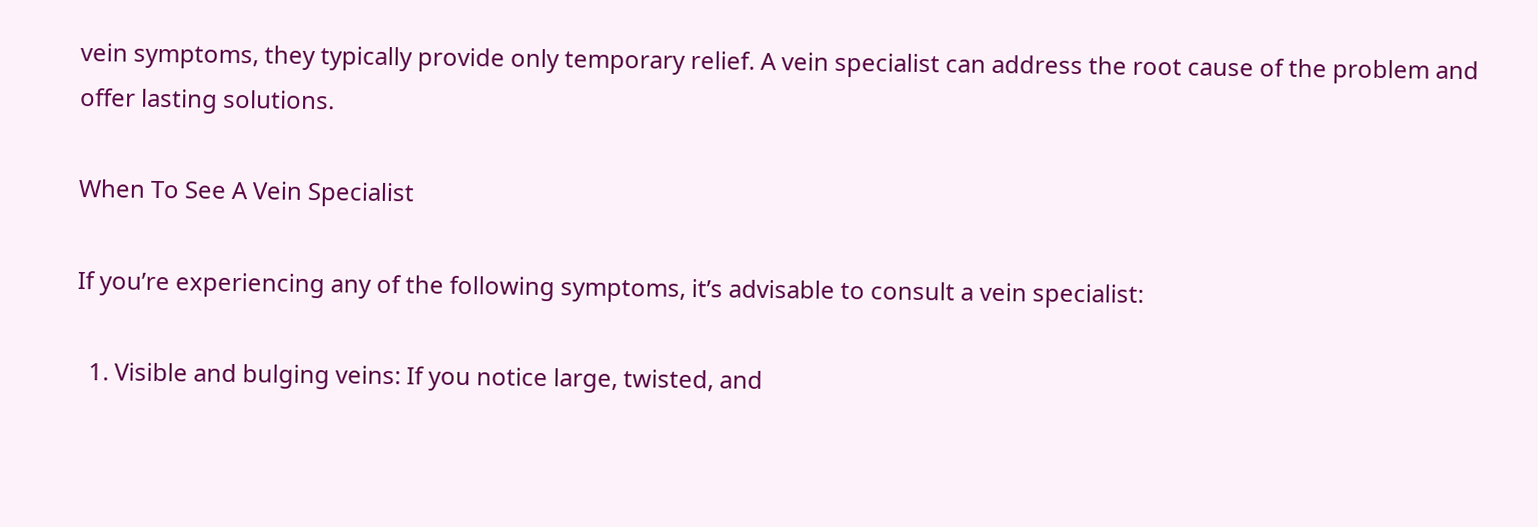vein symptoms, they typically provide only temporary relief. A vein specialist can address the root cause of the problem and offer lasting solutions.

When To See A Vein Specialist

If you’re experiencing any of the following symptoms, it’s advisable to consult a vein specialist:

  1. Visible and bulging veins: If you notice large, twisted, and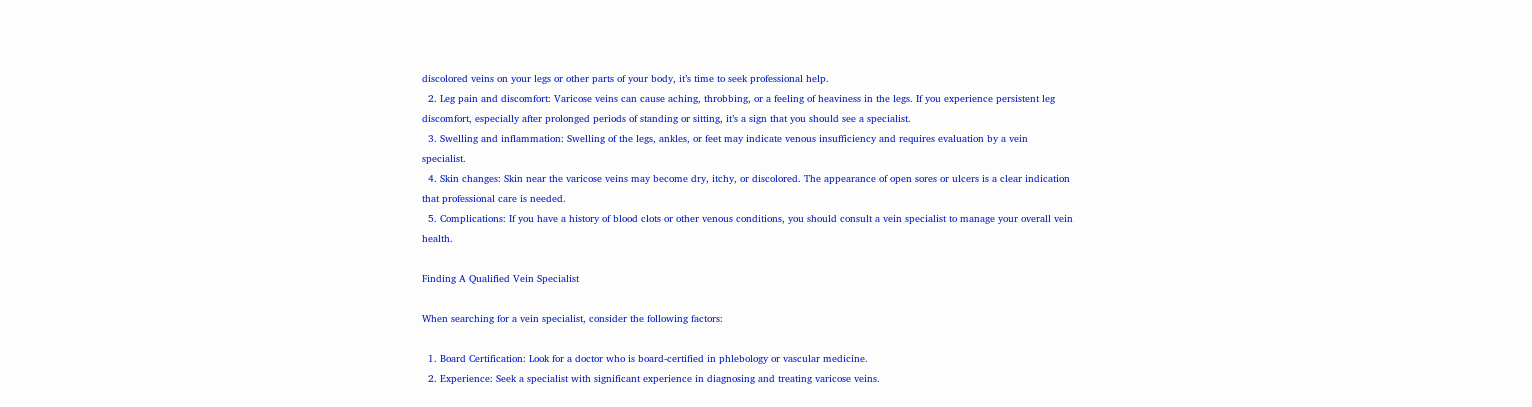discolored veins on your legs or other parts of your body, it’s time to seek professional help.
  2. Leg pain and discomfort: Varicose veins can cause aching, throbbing, or a feeling of heaviness in the legs. If you experience persistent leg discomfort, especially after prolonged periods of standing or sitting, it’s a sign that you should see a specialist.
  3. Swelling and inflammation: Swelling of the legs, ankles, or feet may indicate venous insufficiency and requires evaluation by a vein specialist.
  4. Skin changes: Skin near the varicose veins may become dry, itchy, or discolored. The appearance of open sores or ulcers is a clear indication that professional care is needed.
  5. Complications: If you have a history of blood clots or other venous conditions, you should consult a vein specialist to manage your overall vein health.

Finding A Qualified Vein Specialist

When searching for a vein specialist, consider the following factors:

  1. Board Certification: Look for a doctor who is board-certified in phlebology or vascular medicine.
  2. Experience: Seek a specialist with significant experience in diagnosing and treating varicose veins.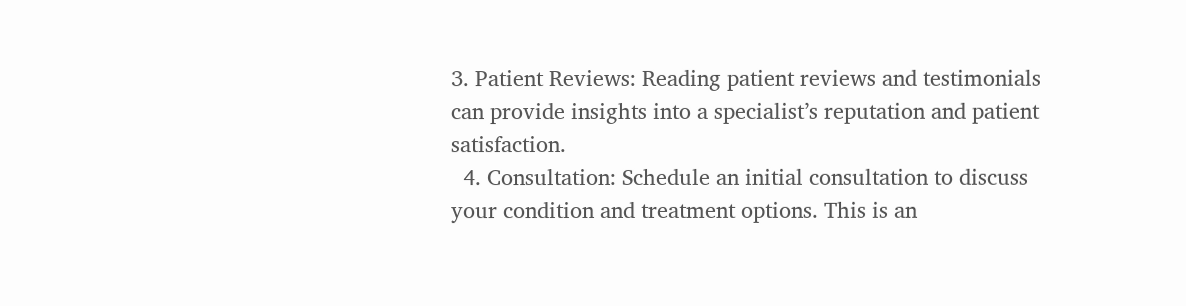3. Patient Reviews: Reading patient reviews and testimonials can provide insights into a specialist’s reputation and patient satisfaction.
  4. Consultation: Schedule an initial consultation to discuss your condition and treatment options. This is an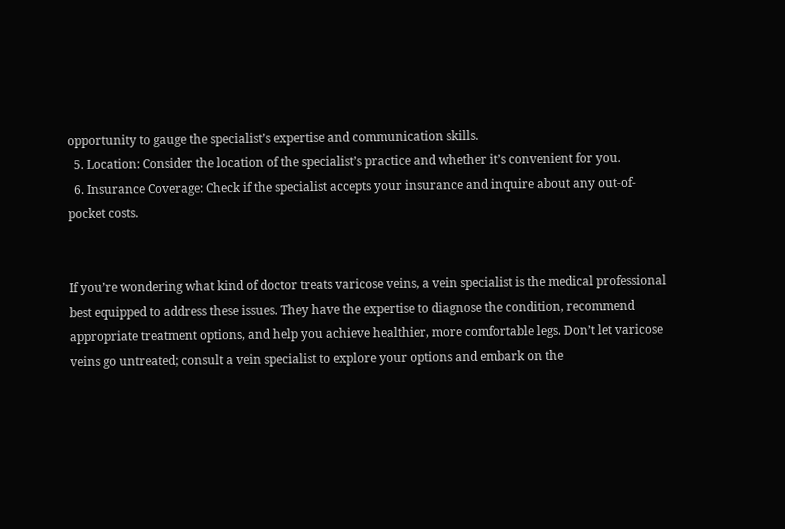opportunity to gauge the specialist’s expertise and communication skills.
  5. Location: Consider the location of the specialist’s practice and whether it’s convenient for you.
  6. Insurance Coverage: Check if the specialist accepts your insurance and inquire about any out-of-pocket costs.


If you’re wondering what kind of doctor treats varicose veins, a vein specialist is the medical professional best equipped to address these issues. They have the expertise to diagnose the condition, recommend appropriate treatment options, and help you achieve healthier, more comfortable legs. Don’t let varicose veins go untreated; consult a vein specialist to explore your options and embark on the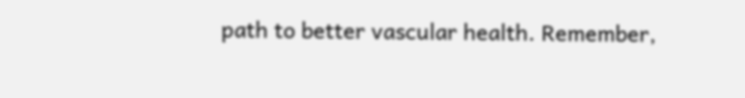path to better vascular health. Remember,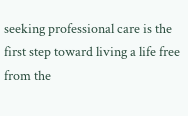seeking professional care is the first step toward living a life free from the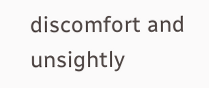discomfort and unsightly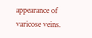appearance of varicose veins.